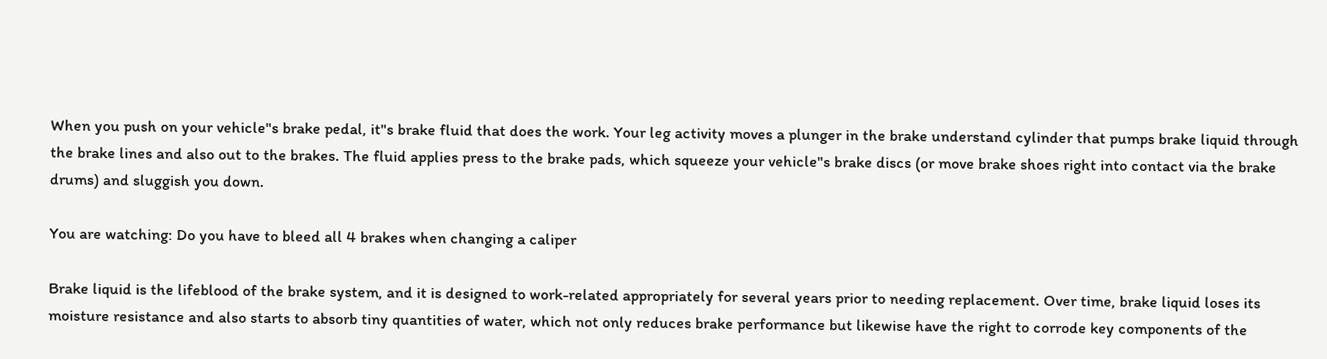When you push on your vehicle"s brake pedal, it"s brake fluid that does the work. Your leg activity moves a plunger in the brake understand cylinder that pumps brake liquid through the brake lines and also out to the brakes. The fluid applies press to the brake pads, which squeeze your vehicle"s brake discs (or move brake shoes right into contact via the brake drums) and sluggish you down.

You are watching: Do you have to bleed all 4 brakes when changing a caliper

Brake liquid is the lifeblood of the brake system, and it is designed to work-related appropriately for several years prior to needing replacement. Over time, brake liquid loses its moisture resistance and also starts to absorb tiny quantities of water, which not only reduces brake performance but likewise have the right to corrode key components of the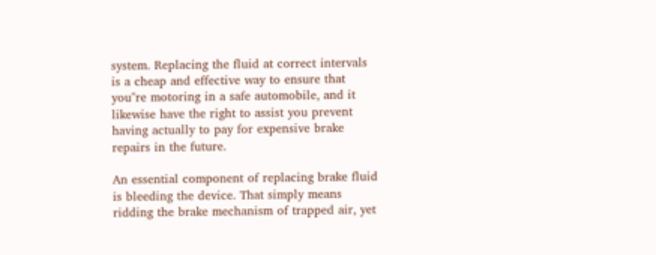system. Replacing the fluid at correct intervals is a cheap and effective way to ensure that you"re motoring in a safe automobile, and it likewise have the right to assist you prevent having actually to pay for expensive brake repairs in the future.

An essential component of replacing brake fluid is bleeding the device. That simply means ridding the brake mechanism of trapped air, yet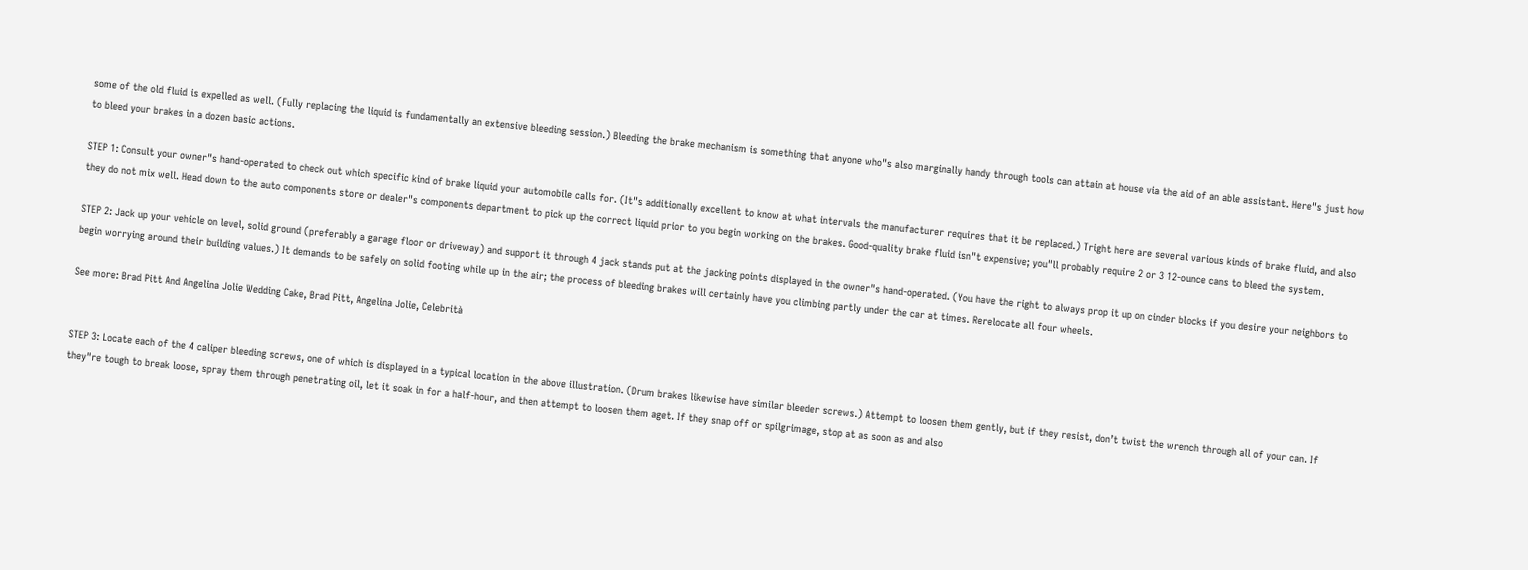some of the old fluid is expelled as well. (Fully replacing the liquid is fundamentally an extensive bleeding session.) Bleeding the brake mechanism is something that anyone who"s also marginally handy through tools can attain at house via the aid of an able assistant. Here"s just how to bleed your brakes in a dozen basic actions.

STEP 1: Consult your owner"s hand-operated to check out which specific kind of brake liquid your automobile calls for. (It"s additionally excellent to know at what intervals the manufacturer requires that it be replaced.) Tright here are several various kinds of brake fluid, and also they do not mix well. Head down to the auto components store or dealer"s components department to pick up the correct liquid prior to you begin working on the brakes. Good-quality brake fluid isn"t expensive; you"ll probably require 2 or 3 12-ounce cans to bleed the system.

STEP 2: Jack up your vehicle on level, solid ground (preferably a garage floor or driveway) and support it through 4 jack stands put at the jacking points displayed in the owner"s hand-operated. (You have the right to always prop it up on cinder blocks if you desire your neighbors to begin worrying around their building values.) It demands to be safely on solid footing while up in the air; the process of bleeding brakes will certainly have you climbing partly under the car at times. Rerelocate all four wheels.

See more: Brad Pitt And Angelina Jolie Wedding Cake, Brad Pitt, Angelina Jolie, Celebrità


STEP 3: Locate each of the 4 caliper bleeding screws, one of which is displayed in a typical location in the above illustration. (Drum brakes likewise have similar bleeder screws.) Attempt to loosen them gently, but if they resist, don’t twist the wrench through all of your can. If they"re tough to break loose, spray them through penetrating oil, let it soak in for a half-hour, and then attempt to loosen them aget. If they snap off or spilgrimage, stop at as soon as and also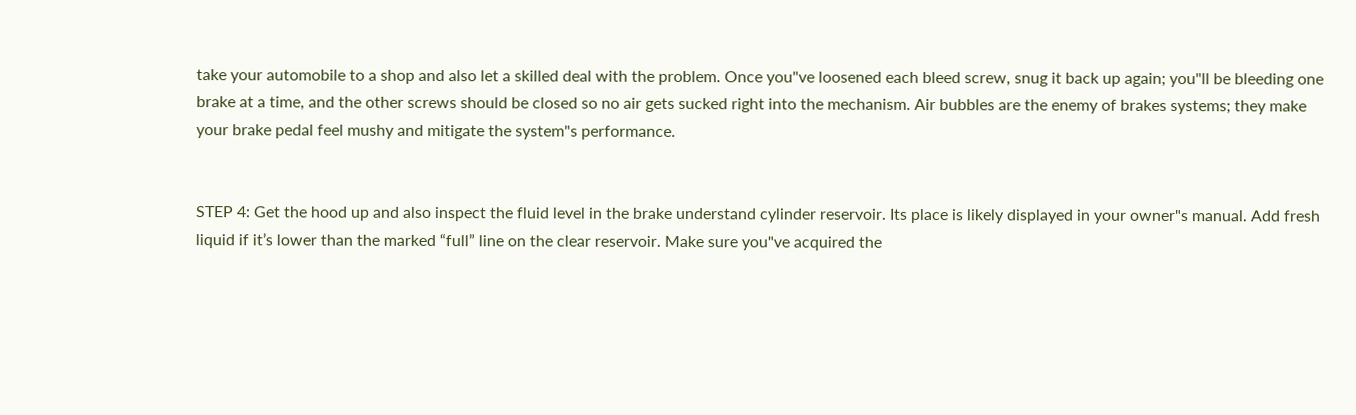take your automobile to a shop and also let a skilled deal with the problem. Once you"ve loosened each bleed screw, snug it back up again; you"ll be bleeding one brake at a time, and the other screws should be closed so no air gets sucked right into the mechanism. Air bubbles are the enemy of brakes systems; they make your brake pedal feel mushy and mitigate the system"s performance.


STEP 4: Get the hood up and also inspect the fluid level in the brake understand cylinder reservoir. Its place is likely displayed in your owner"s manual. Add fresh liquid if it’s lower than the marked “full” line on the clear reservoir. Make sure you"ve acquired the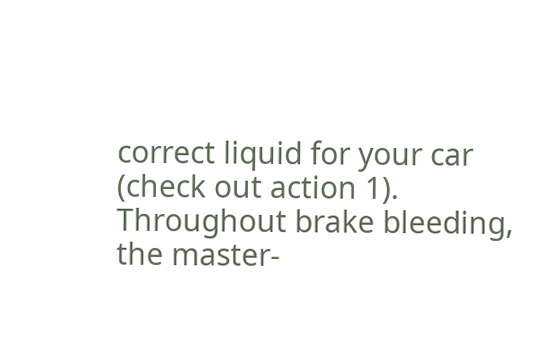correct liquid for your car (check out action 1). Throughout brake bleeding, the master-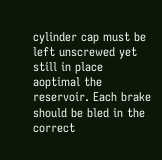cylinder cap must be left unscrewed yet still in place aoptimal the reservoir. Each brake should be bled in the correct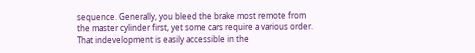sequence. Generally, you bleed the brake most remote from the master cylinder first, yet some cars require a various order. That indevelopment is easily accessible in the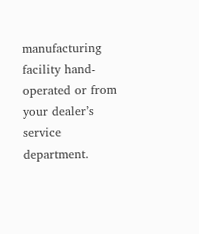manufacturing facility hand-operated or from your dealer’s service department.